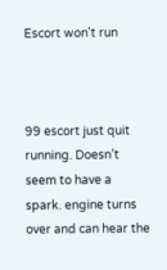Escort won't run



99 escort just quit running. Doesn’t seem to have a spark. engine turns over and can hear the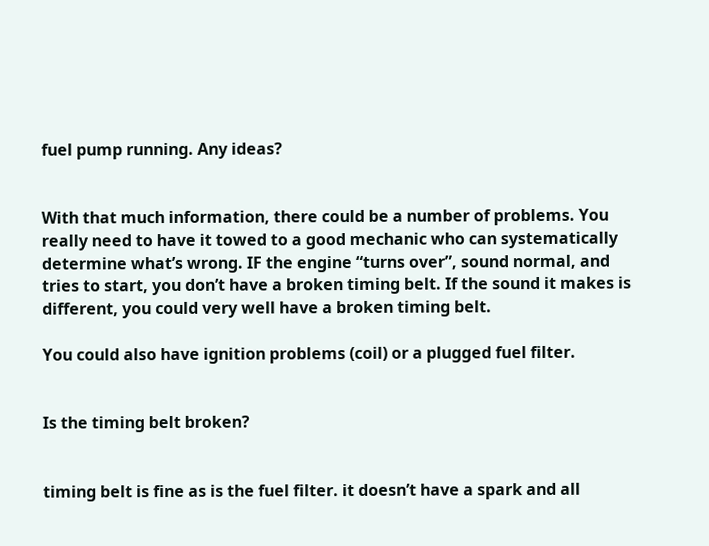fuel pump running. Any ideas?


With that much information, there could be a number of problems. You really need to have it towed to a good mechanic who can systematically determine what’s wrong. IF the engine “turns over”, sound normal, and tries to start, you don’t have a broken timing belt. If the sound it makes is different, you could very well have a broken timing belt.

You could also have ignition problems (coil) or a plugged fuel filter.


Is the timing belt broken?


timing belt is fine as is the fuel filter. it doesn’t have a spark and all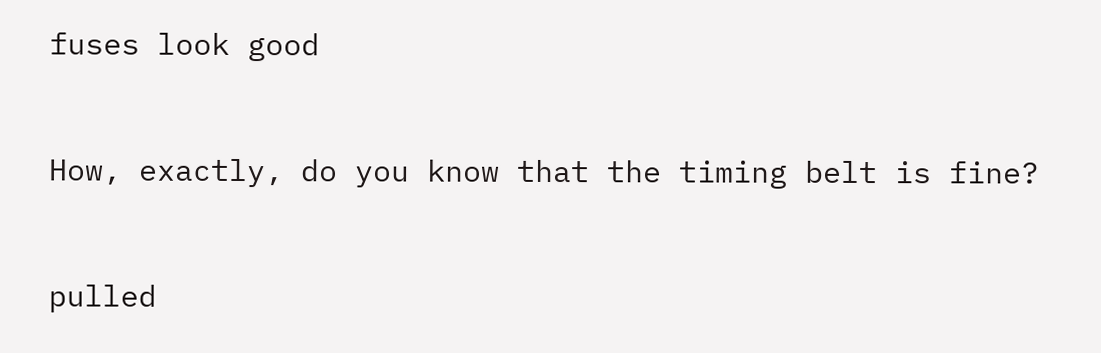fuses look good


How, exactly, do you know that the timing belt is fine?


pulled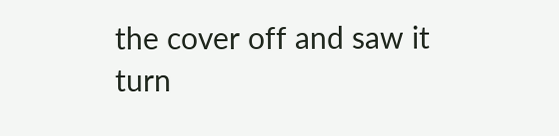the cover off and saw it turn